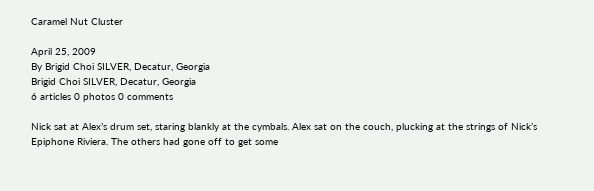Caramel Nut Cluster

April 25, 2009
By Brigid Choi SILVER, Decatur, Georgia
Brigid Choi SILVER, Decatur, Georgia
6 articles 0 photos 0 comments

Nick sat at Alex’s drum set, staring blankly at the cymbals. Alex sat on the couch, plucking at the strings of Nick’s Epiphone Riviera. The others had gone off to get some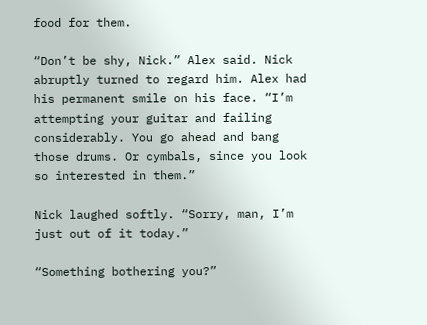food for them.

“Don’t be shy, Nick.” Alex said. Nick abruptly turned to regard him. Alex had his permanent smile on his face. “I’m attempting your guitar and failing considerably. You go ahead and bang those drums. Or cymbals, since you look so interested in them.”

Nick laughed softly. “Sorry, man, I’m just out of it today.”

“Something bothering you?”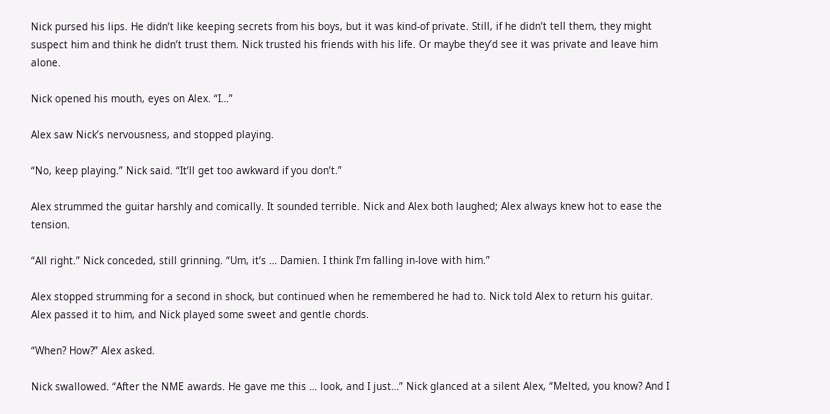Nick pursed his lips. He didn’t like keeping secrets from his boys, but it was kind-of private. Still, if he didn’t tell them, they might suspect him and think he didn’t trust them. Nick trusted his friends with his life. Or maybe they’d see it was private and leave him alone.

Nick opened his mouth, eyes on Alex. “I…”

Alex saw Nick’s nervousness, and stopped playing.

“No, keep playing.” Nick said. “It’ll get too awkward if you don’t.”

Alex strummed the guitar harshly and comically. It sounded terrible. Nick and Alex both laughed; Alex always knew hot to ease the tension.

“All right.” Nick conceded, still grinning. “Um, it’s … Damien. I think I’m falling in-love with him.”

Alex stopped strumming for a second in shock, but continued when he remembered he had to. Nick told Alex to return his guitar. Alex passed it to him, and Nick played some sweet and gentle chords.

“When? How?” Alex asked.

Nick swallowed. “After the NME awards. He gave me this … look, and I just…” Nick glanced at a silent Alex, “Melted, you know? And I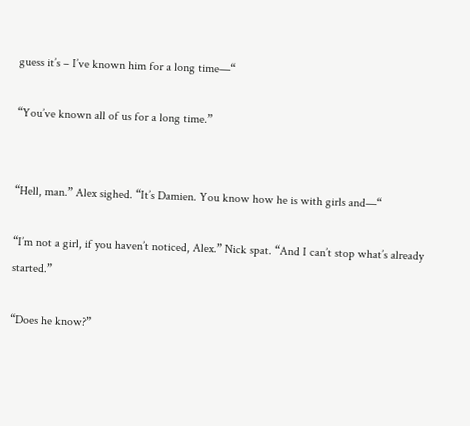guess it’s – I’ve known him for a long time—“

“You’ve known all of us for a long time.”


“Hell, man.” Alex sighed. “It’s Damien. You know how he is with girls and—“

“I’m not a girl, if you haven’t noticed, Alex.” Nick spat. “And I can’t stop what’s already started.”

“Does he know?”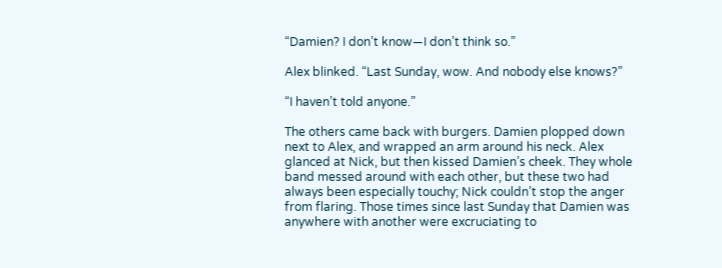“Damien? I don’t know—I don’t think so.”

Alex blinked. “Last Sunday, wow. And nobody else knows?”

“I haven’t told anyone.”

The others came back with burgers. Damien plopped down next to Alex, and wrapped an arm around his neck. Alex glanced at Nick, but then kissed Damien’s cheek. They whole band messed around with each other, but these two had always been especially touchy; Nick couldn’t stop the anger from flaring. Those times since last Sunday that Damien was anywhere with another were excruciating to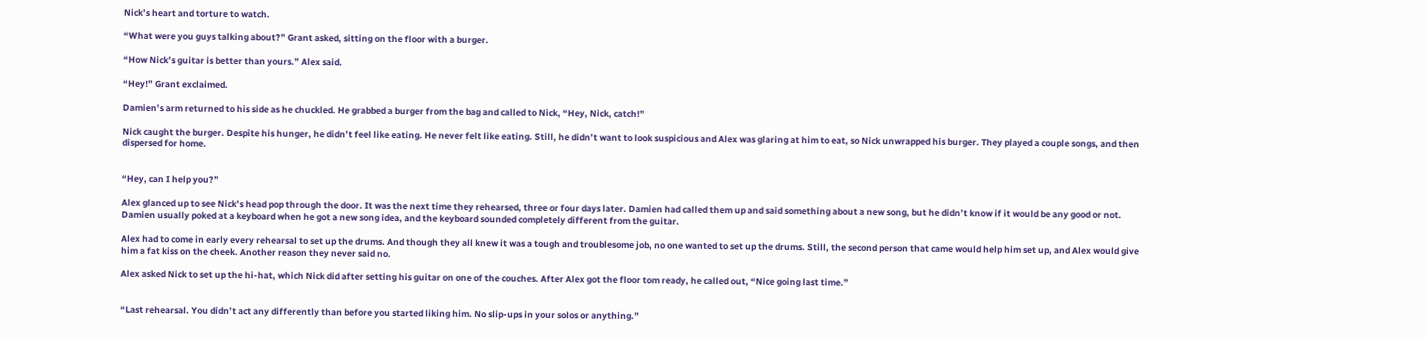Nick’s heart and torture to watch.

“What were you guys talking about?” Grant asked, sitting on the floor with a burger.

“How Nick’s guitar is better than yours.” Alex said.

“Hey!” Grant exclaimed.

Damien’s arm returned to his side as he chuckled. He grabbed a burger from the bag and called to Nick, “Hey, Nick, catch!”

Nick caught the burger. Despite his hunger, he didn’t feel like eating. He never felt like eating. Still, he didn’t want to look suspicious and Alex was glaring at him to eat, so Nick unwrapped his burger. They played a couple songs, and then dispersed for home.


“Hey, can I help you?”

Alex glanced up to see Nick’s head pop through the door. It was the next time they rehearsed, three or four days later. Damien had called them up and said something about a new song, but he didn’t know if it would be any good or not. Damien usually poked at a keyboard when he got a new song idea, and the keyboard sounded completely different from the guitar.

Alex had to come in early every rehearsal to set up the drums. And though they all knew it was a tough and troublesome job, no one wanted to set up the drums. Still, the second person that came would help him set up, and Alex would give him a fat kiss on the cheek. Another reason they never said no.

Alex asked Nick to set up the hi-hat, which Nick did after setting his guitar on one of the couches. After Alex got the floor tom ready, he called out, “Nice going last time.”


“Last rehearsal. You didn’t act any differently than before you started liking him. No slip-ups in your solos or anything.”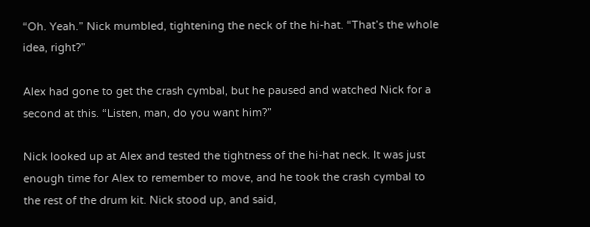“Oh. Yeah.” Nick mumbled, tightening the neck of the hi-hat. “That’s the whole idea, right?”

Alex had gone to get the crash cymbal, but he paused and watched Nick for a second at this. “Listen, man, do you want him?”

Nick looked up at Alex and tested the tightness of the hi-hat neck. It was just enough time for Alex to remember to move, and he took the crash cymbal to the rest of the drum kit. Nick stood up, and said,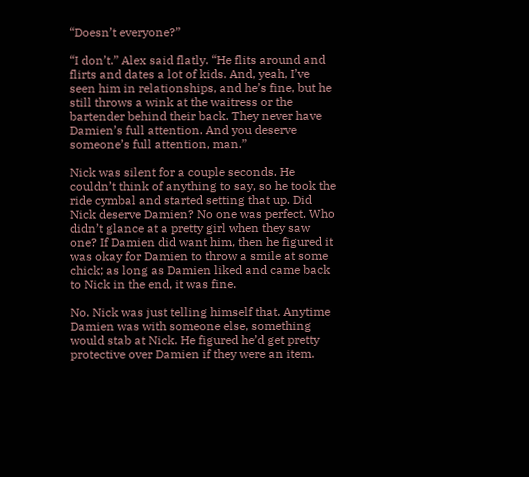“Doesn’t everyone?”

“I don’t.” Alex said flatly. “He flits around and flirts and dates a lot of kids. And, yeah, I’ve seen him in relationships, and he’s fine, but he still throws a wink at the waitress or the bartender behind their back. They never have Damien’s full attention. And you deserve someone’s full attention, man.”

Nick was silent for a couple seconds. He couldn’t think of anything to say, so he took the ride cymbal and started setting that up. Did Nick deserve Damien? No one was perfect. Who didn’t glance at a pretty girl when they saw one? If Damien did want him, then he figured it was okay for Damien to throw a smile at some chick; as long as Damien liked and came back to Nick in the end, it was fine.

No. Nick was just telling himself that. Anytime Damien was with someone else, something would stab at Nick. He figured he’d get pretty protective over Damien if they were an item.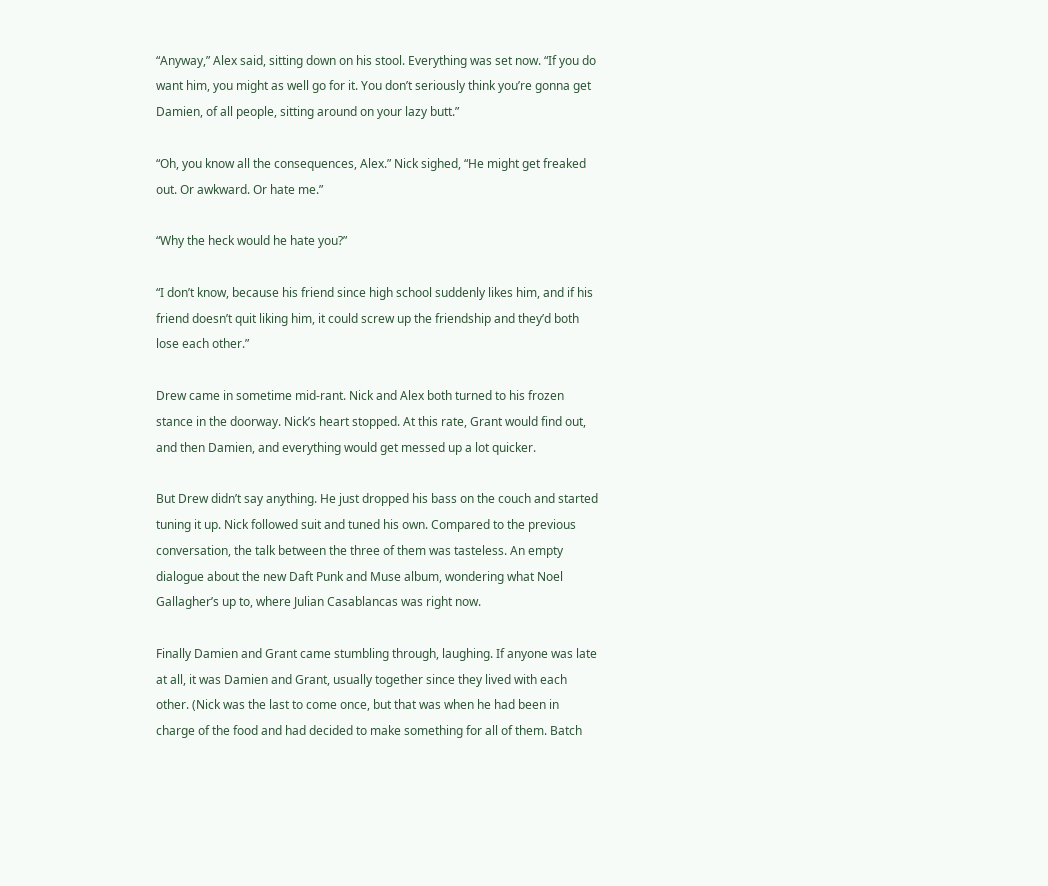“Anyway,” Alex said, sitting down on his stool. Everything was set now. “If you do want him, you might as well go for it. You don’t seriously think you’re gonna get Damien, of all people, sitting around on your lazy butt.”

“Oh, you know all the consequences, Alex.” Nick sighed, “He might get freaked out. Or awkward. Or hate me.”

“Why the heck would he hate you?”

“I don’t know, because his friend since high school suddenly likes him, and if his friend doesn’t quit liking him, it could screw up the friendship and they’d both lose each other.”

Drew came in sometime mid-rant. Nick and Alex both turned to his frozen stance in the doorway. Nick’s heart stopped. At this rate, Grant would find out, and then Damien, and everything would get messed up a lot quicker.

But Drew didn’t say anything. He just dropped his bass on the couch and started tuning it up. Nick followed suit and tuned his own. Compared to the previous conversation, the talk between the three of them was tasteless. An empty dialogue about the new Daft Punk and Muse album, wondering what Noel Gallagher’s up to, where Julian Casablancas was right now.

Finally Damien and Grant came stumbling through, laughing. If anyone was late at all, it was Damien and Grant, usually together since they lived with each other. (Nick was the last to come once, but that was when he had been in charge of the food and had decided to make something for all of them. Batch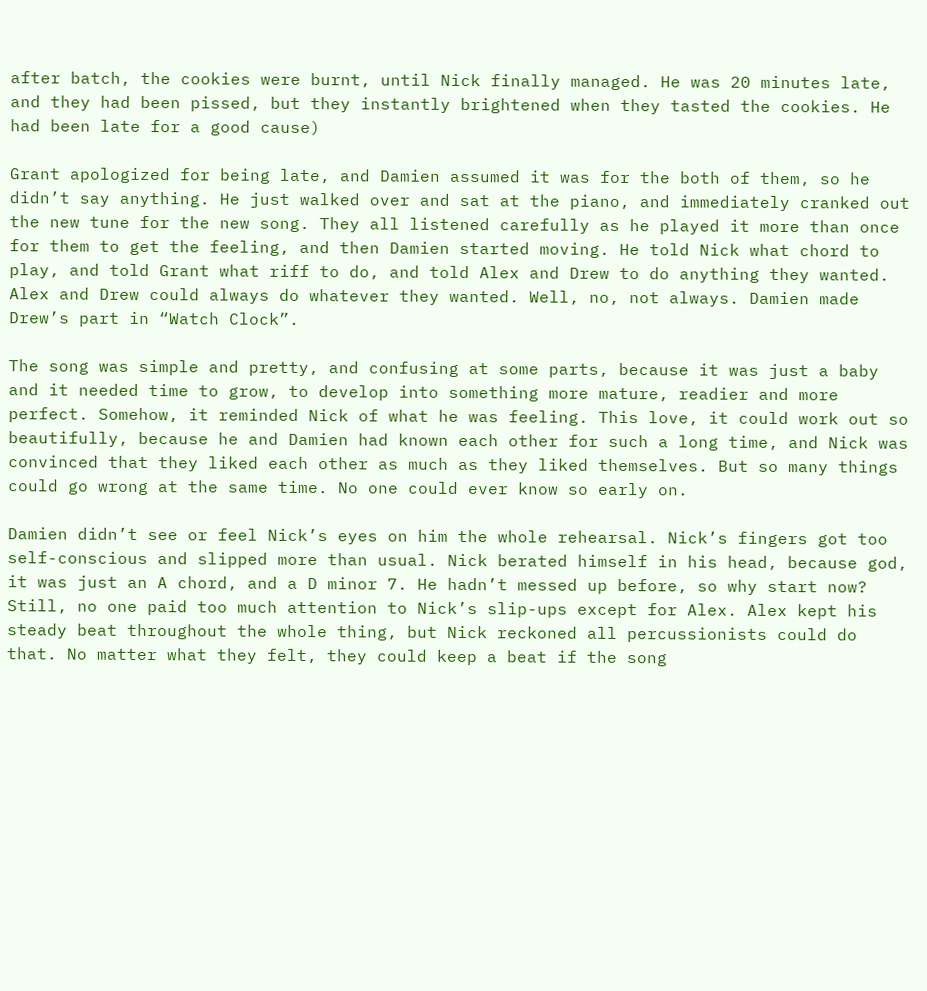after batch, the cookies were burnt, until Nick finally managed. He was 20 minutes late, and they had been pissed, but they instantly brightened when they tasted the cookies. He had been late for a good cause)

Grant apologized for being late, and Damien assumed it was for the both of them, so he didn’t say anything. He just walked over and sat at the piano, and immediately cranked out the new tune for the new song. They all listened carefully as he played it more than once for them to get the feeling, and then Damien started moving. He told Nick what chord to play, and told Grant what riff to do, and told Alex and Drew to do anything they wanted. Alex and Drew could always do whatever they wanted. Well, no, not always. Damien made Drew’s part in “Watch Clock”.

The song was simple and pretty, and confusing at some parts, because it was just a baby and it needed time to grow, to develop into something more mature, readier and more perfect. Somehow, it reminded Nick of what he was feeling. This love, it could work out so beautifully, because he and Damien had known each other for such a long time, and Nick was convinced that they liked each other as much as they liked themselves. But so many things could go wrong at the same time. No one could ever know so early on.

Damien didn’t see or feel Nick’s eyes on him the whole rehearsal. Nick’s fingers got too self-conscious and slipped more than usual. Nick berated himself in his head, because god, it was just an A chord, and a D minor 7. He hadn’t messed up before, so why start now? Still, no one paid too much attention to Nick’s slip-ups except for Alex. Alex kept his steady beat throughout the whole thing, but Nick reckoned all percussionists could do that. No matter what they felt, they could keep a beat if the song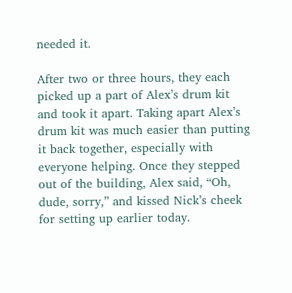needed it.

After two or three hours, they each picked up a part of Alex’s drum kit and took it apart. Taking apart Alex’s drum kit was much easier than putting it back together, especially with everyone helping. Once they stepped out of the building, Alex said, “Oh, dude, sorry,” and kissed Nick’s cheek for setting up earlier today.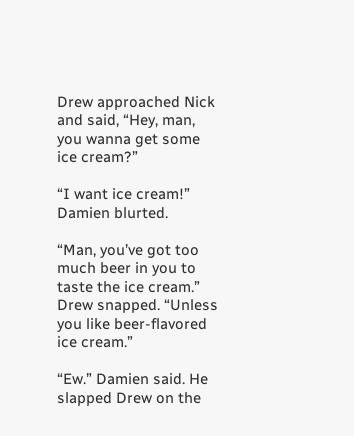Drew approached Nick and said, “Hey, man, you wanna get some ice cream?”

“I want ice cream!” Damien blurted.

“Man, you’ve got too much beer in you to taste the ice cream.” Drew snapped. “Unless you like beer-flavored ice cream.”

“Ew.” Damien said. He slapped Drew on the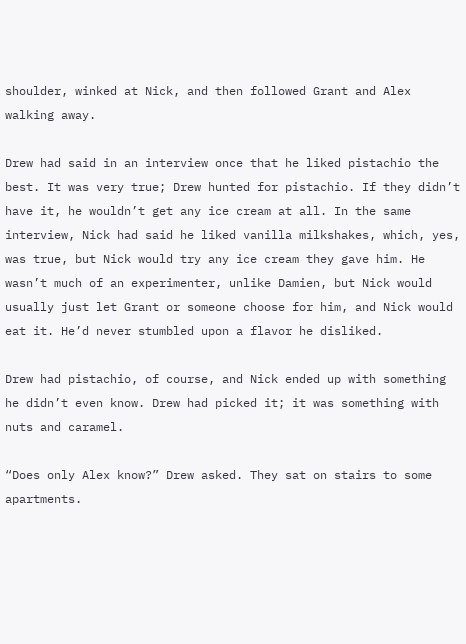shoulder, winked at Nick, and then followed Grant and Alex walking away.

Drew had said in an interview once that he liked pistachio the best. It was very true; Drew hunted for pistachio. If they didn’t have it, he wouldn’t get any ice cream at all. In the same interview, Nick had said he liked vanilla milkshakes, which, yes, was true, but Nick would try any ice cream they gave him. He wasn’t much of an experimenter, unlike Damien, but Nick would usually just let Grant or someone choose for him, and Nick would eat it. He’d never stumbled upon a flavor he disliked.

Drew had pistachio, of course, and Nick ended up with something he didn’t even know. Drew had picked it; it was something with nuts and caramel.

“Does only Alex know?” Drew asked. They sat on stairs to some apartments.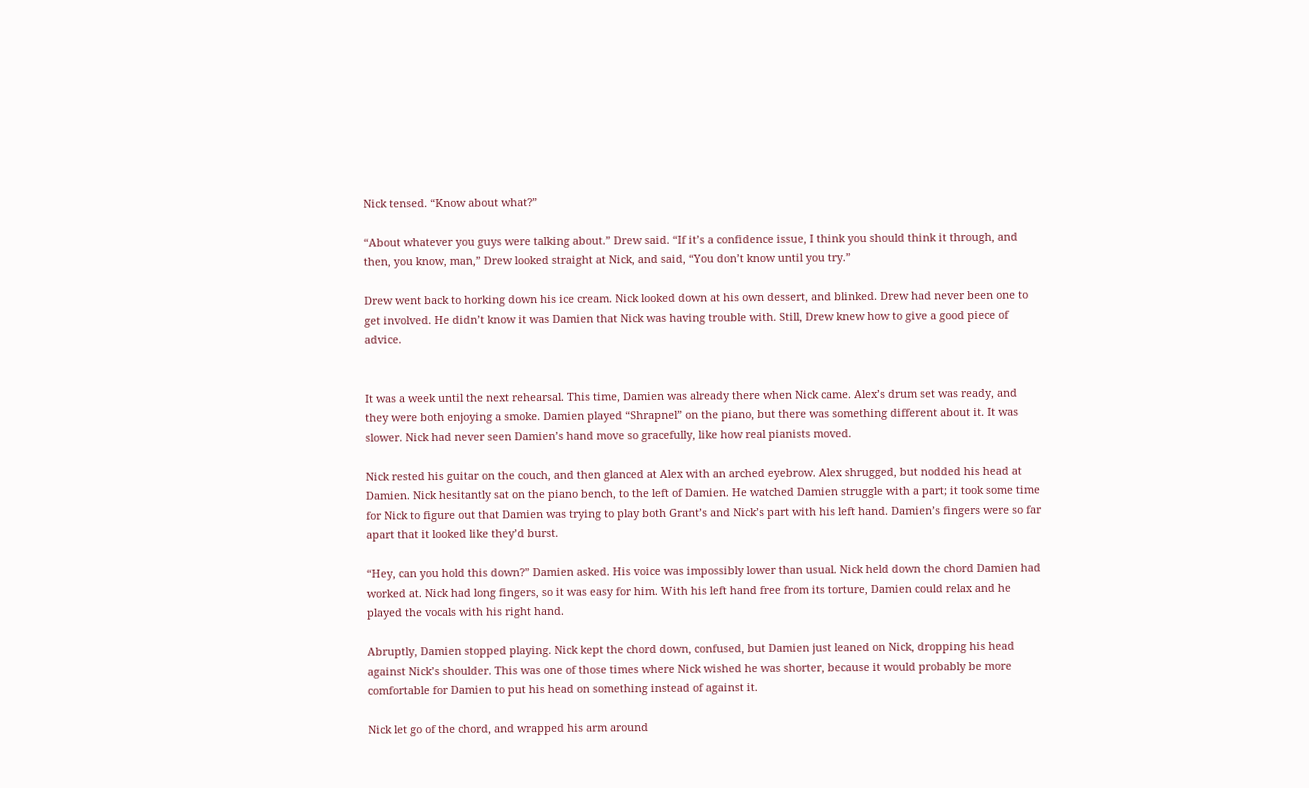Nick tensed. “Know about what?”

“About whatever you guys were talking about.” Drew said. “If it’s a confidence issue, I think you should think it through, and then, you know, man,” Drew looked straight at Nick, and said, “You don’t know until you try.”

Drew went back to horking down his ice cream. Nick looked down at his own dessert, and blinked. Drew had never been one to get involved. He didn’t know it was Damien that Nick was having trouble with. Still, Drew knew how to give a good piece of advice.


It was a week until the next rehearsal. This time, Damien was already there when Nick came. Alex’s drum set was ready, and they were both enjoying a smoke. Damien played “Shrapnel” on the piano, but there was something different about it. It was slower. Nick had never seen Damien’s hand move so gracefully, like how real pianists moved.

Nick rested his guitar on the couch, and then glanced at Alex with an arched eyebrow. Alex shrugged, but nodded his head at Damien. Nick hesitantly sat on the piano bench, to the left of Damien. He watched Damien struggle with a part; it took some time for Nick to figure out that Damien was trying to play both Grant’s and Nick’s part with his left hand. Damien’s fingers were so far apart that it looked like they’d burst.

“Hey, can you hold this down?” Damien asked. His voice was impossibly lower than usual. Nick held down the chord Damien had worked at. Nick had long fingers, so it was easy for him. With his left hand free from its torture, Damien could relax and he played the vocals with his right hand.

Abruptly, Damien stopped playing. Nick kept the chord down, confused, but Damien just leaned on Nick, dropping his head against Nick’s shoulder. This was one of those times where Nick wished he was shorter, because it would probably be more comfortable for Damien to put his head on something instead of against it.

Nick let go of the chord, and wrapped his arm around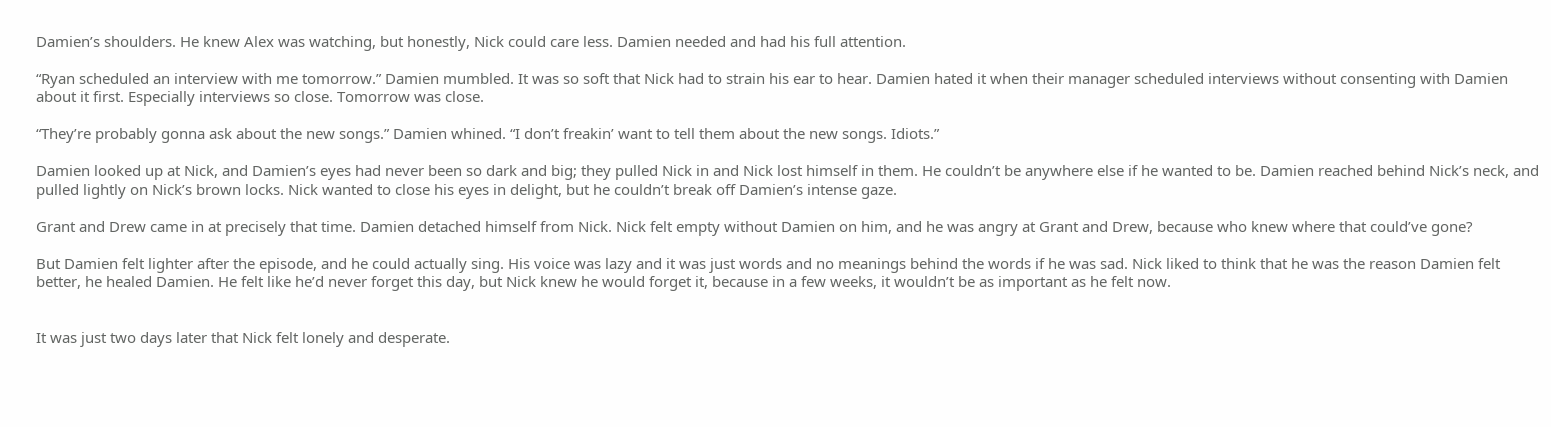Damien’s shoulders. He knew Alex was watching, but honestly, Nick could care less. Damien needed and had his full attention.

“Ryan scheduled an interview with me tomorrow.” Damien mumbled. It was so soft that Nick had to strain his ear to hear. Damien hated it when their manager scheduled interviews without consenting with Damien about it first. Especially interviews so close. Tomorrow was close.

“They’re probably gonna ask about the new songs.” Damien whined. “I don’t freakin’ want to tell them about the new songs. Idiots.”

Damien looked up at Nick, and Damien’s eyes had never been so dark and big; they pulled Nick in and Nick lost himself in them. He couldn’t be anywhere else if he wanted to be. Damien reached behind Nick’s neck, and pulled lightly on Nick’s brown locks. Nick wanted to close his eyes in delight, but he couldn’t break off Damien’s intense gaze.

Grant and Drew came in at precisely that time. Damien detached himself from Nick. Nick felt empty without Damien on him, and he was angry at Grant and Drew, because who knew where that could’ve gone?

But Damien felt lighter after the episode, and he could actually sing. His voice was lazy and it was just words and no meanings behind the words if he was sad. Nick liked to think that he was the reason Damien felt better, he healed Damien. He felt like he’d never forget this day, but Nick knew he would forget it, because in a few weeks, it wouldn’t be as important as he felt now.


It was just two days later that Nick felt lonely and desperate.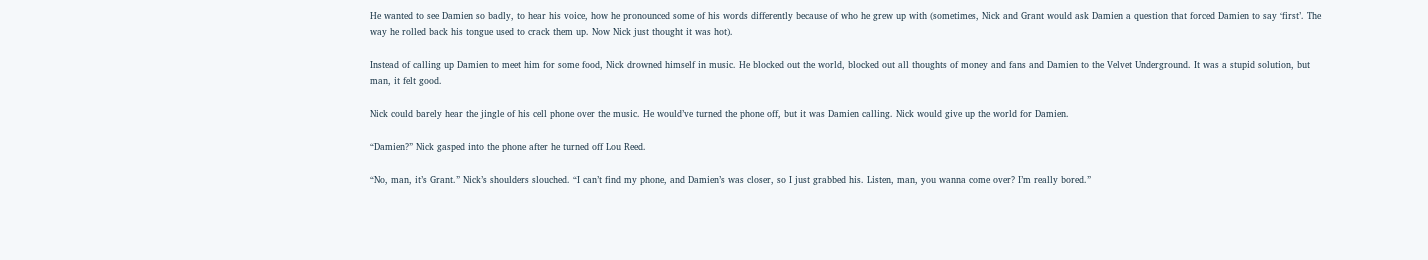He wanted to see Damien so badly, to hear his voice, how he pronounced some of his words differently because of who he grew up with (sometimes, Nick and Grant would ask Damien a question that forced Damien to say ‘first’. The way he rolled back his tongue used to crack them up. Now Nick just thought it was hot).

Instead of calling up Damien to meet him for some food, Nick drowned himself in music. He blocked out the world, blocked out all thoughts of money and fans and Damien to the Velvet Underground. It was a stupid solution, but man, it felt good.

Nick could barely hear the jingle of his cell phone over the music. He would’ve turned the phone off, but it was Damien calling. Nick would give up the world for Damien.

“Damien?” Nick gasped into the phone after he turned off Lou Reed.

“No, man, it’s Grant.” Nick’s shoulders slouched. “I can’t find my phone, and Damien’s was closer, so I just grabbed his. Listen, man, you wanna come over? I’m really bored.”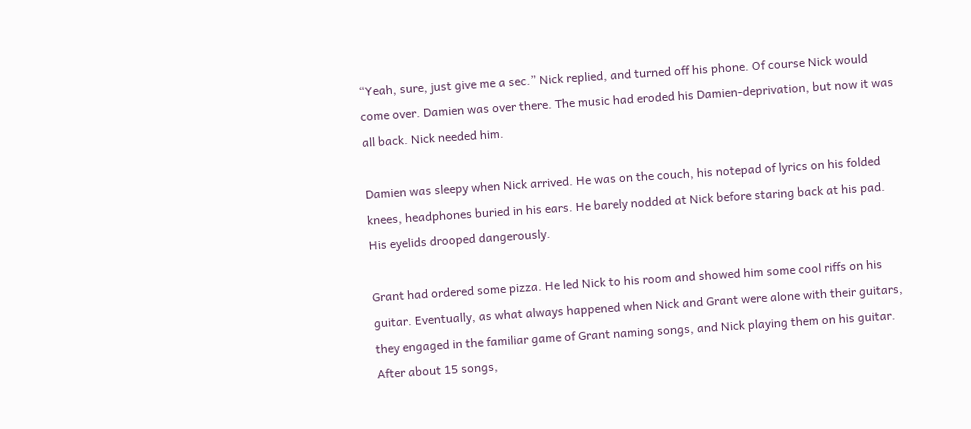“Yeah, sure, just give me a sec.” Nick replied, and turned off his phone. Of course Nick would come over. Damien was over there. The music had eroded his Damien-deprivation, but now it was all back. Nick needed him.

Damien was sleepy when Nick arrived. He was on the couch, his notepad of lyrics on his folded knees, headphones buried in his ears. He barely nodded at Nick before staring back at his pad. His eyelids drooped dangerously.

Grant had ordered some pizza. He led Nick to his room and showed him some cool riffs on his guitar. Eventually, as what always happened when Nick and Grant were alone with their guitars, they engaged in the familiar game of Grant naming songs, and Nick playing them on his guitar. After about 15 songs,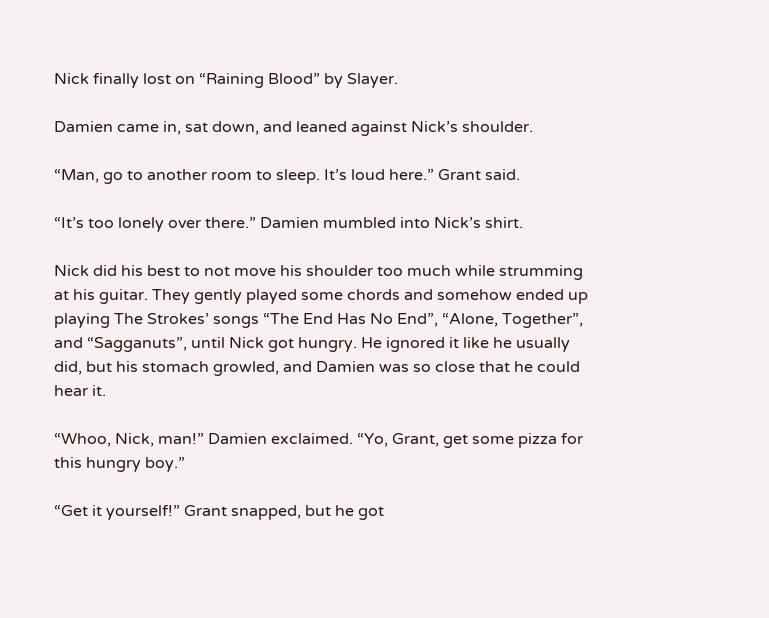Nick finally lost on “Raining Blood” by Slayer.

Damien came in, sat down, and leaned against Nick’s shoulder.

“Man, go to another room to sleep. It’s loud here.” Grant said.

“It’s too lonely over there.” Damien mumbled into Nick’s shirt.

Nick did his best to not move his shoulder too much while strumming at his guitar. They gently played some chords and somehow ended up playing The Strokes’ songs “The End Has No End”, “Alone, Together”, and “Sagganuts”, until Nick got hungry. He ignored it like he usually did, but his stomach growled, and Damien was so close that he could hear it.

“Whoo, Nick, man!” Damien exclaimed. “Yo, Grant, get some pizza for this hungry boy.”

“Get it yourself!” Grant snapped, but he got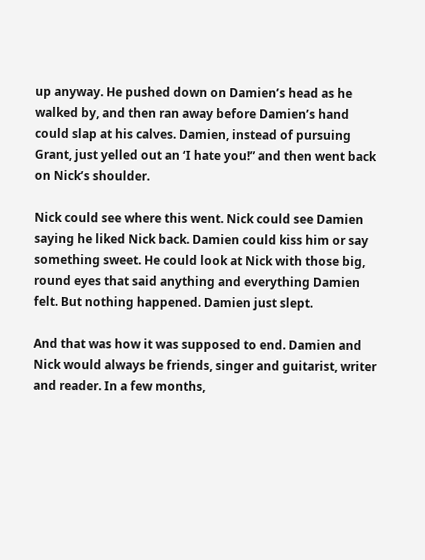up anyway. He pushed down on Damien’s head as he walked by, and then ran away before Damien’s hand could slap at his calves. Damien, instead of pursuing Grant, just yelled out an ‘I hate you!” and then went back on Nick’s shoulder.

Nick could see where this went. Nick could see Damien saying he liked Nick back. Damien could kiss him or say something sweet. He could look at Nick with those big, round eyes that said anything and everything Damien felt. But nothing happened. Damien just slept.

And that was how it was supposed to end. Damien and Nick would always be friends, singer and guitarist, writer and reader. In a few months,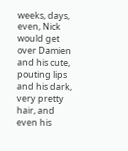weeks, days, even, Nick would get over Damien and his cute, pouting lips and his dark, very pretty hair, and even his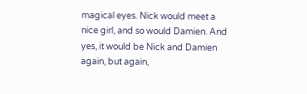magical eyes. Nick would meet a nice girl, and so would Damien. And yes, it would be Nick and Damien again, but again,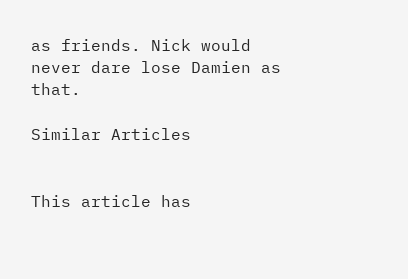as friends. Nick would never dare lose Damien as that.

Similar Articles


This article has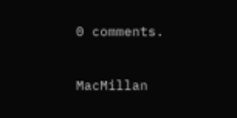0 comments.


MacMillan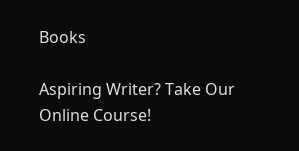Books

Aspiring Writer? Take Our Online Course!